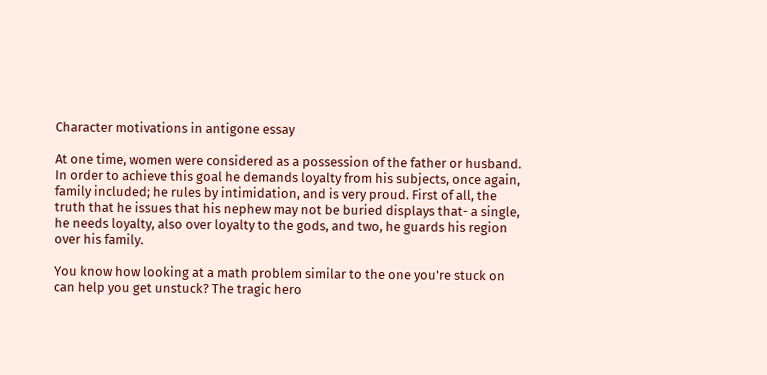Character motivations in antigone essay

At one time, women were considered as a possession of the father or husband. In order to achieve this goal he demands loyalty from his subjects, once again, family included; he rules by intimidation, and is very proud. First of all, the truth that he issues that his nephew may not be buried displays that- a single, he needs loyalty, also over loyalty to the gods, and two, he guards his region over his family.

You know how looking at a math problem similar to the one you're stuck on can help you get unstuck? The tragic hero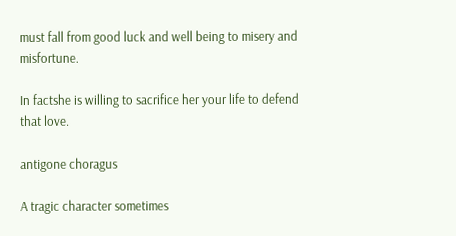must fall from good luck and well being to misery and misfortune.

In factshe is willing to sacrifice her your life to defend that love.

antigone choragus

A tragic character sometimes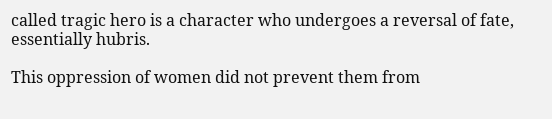called tragic hero is a character who undergoes a reversal of fate, essentially hubris.

This oppression of women did not prevent them from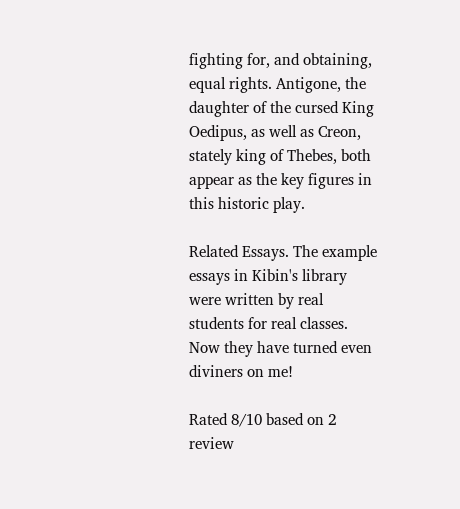fighting for, and obtaining, equal rights. Antigone, the daughter of the cursed King Oedipus, as well as Creon, stately king of Thebes, both appear as the key figures in this historic play.

Related Essays. The example essays in Kibin's library were written by real students for real classes. Now they have turned even diviners on me!

Rated 8/10 based on 2 review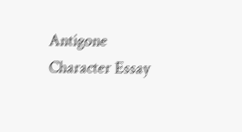Antigone Character Essay